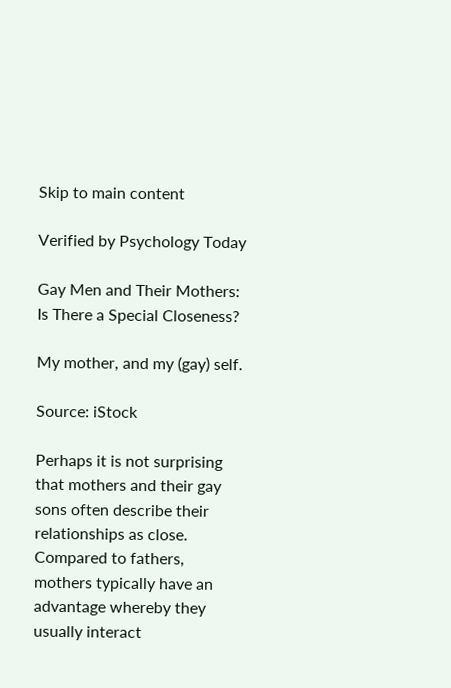Skip to main content

Verified by Psychology Today

Gay Men and Their Mothers: Is There a Special Closeness?

My mother, and my (gay) self.

Source: iStock

Perhaps it is not surprising that mothers and their gay sons often describe their relationships as close. Compared to fathers, mothers typically have an advantage whereby they usually interact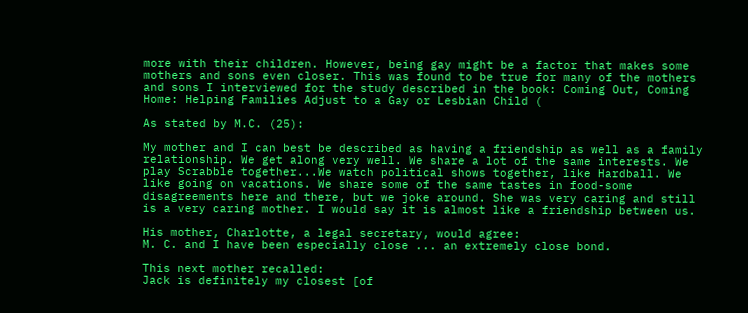more with their children. However, being gay might be a factor that makes some mothers and sons even closer. This was found to be true for many of the mothers and sons I interviewed for the study described in the book: Coming Out, Coming Home: Helping Families Adjust to a Gay or Lesbian Child (

As stated by M.C. (25):

My mother and I can best be described as having a friendship as well as a family relationship. We get along very well. We share a lot of the same interests. We play Scrabble together...We watch political shows together, like Hardball. We like going on vacations. We share some of the same tastes in food-some disagreements here and there, but we joke around. She was very caring and still is a very caring mother. I would say it is almost like a friendship between us.

His mother, Charlotte, a legal secretary, would agree:
M. C. and I have been especially close ... an extremely close bond.

This next mother recalled:
Jack is definitely my closest [of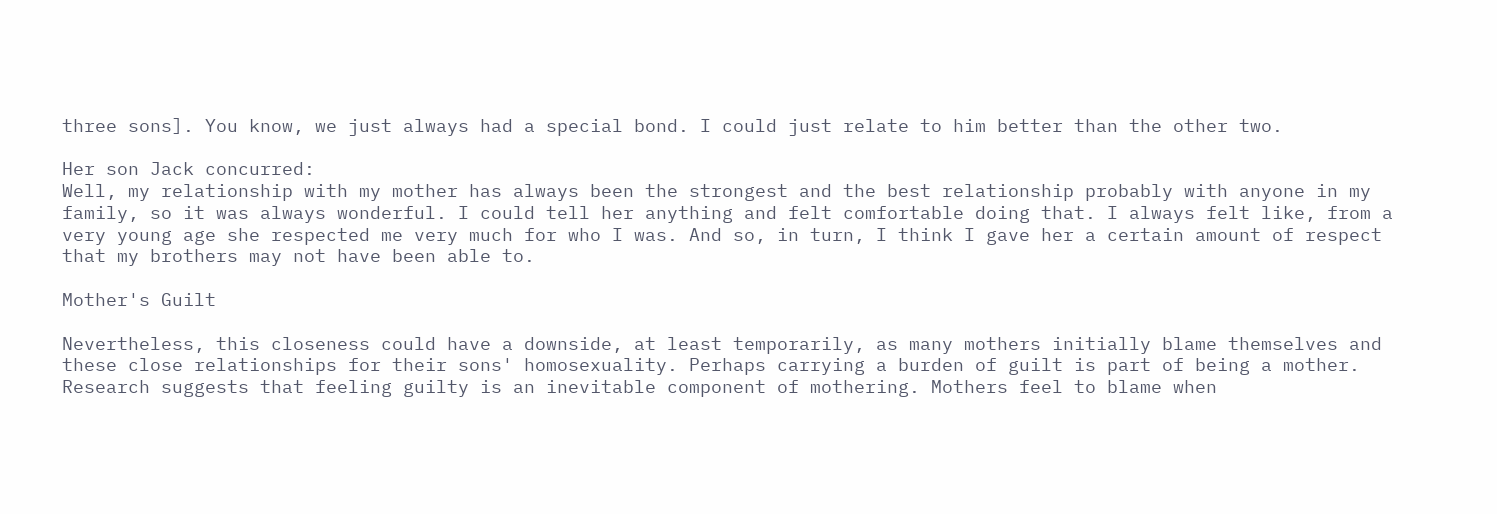three sons]. You know, we just always had a special bond. I could just relate to him better than the other two.

Her son Jack concurred:
Well, my relationship with my mother has always been the strongest and the best relationship probably with anyone in my family, so it was always wonderful. I could tell her anything and felt comfortable doing that. I always felt like, from a very young age she respected me very much for who I was. And so, in turn, I think I gave her a certain amount of respect that my brothers may not have been able to.

Mother's Guilt

Nevertheless, this closeness could have a downside, at least temporarily, as many mothers initially blame themselves and these close relationships for their sons' homosexuality. Perhaps carrying a burden of guilt is part of being a mother. Research suggests that feeling guilty is an inevitable component of mothering. Mothers feel to blame when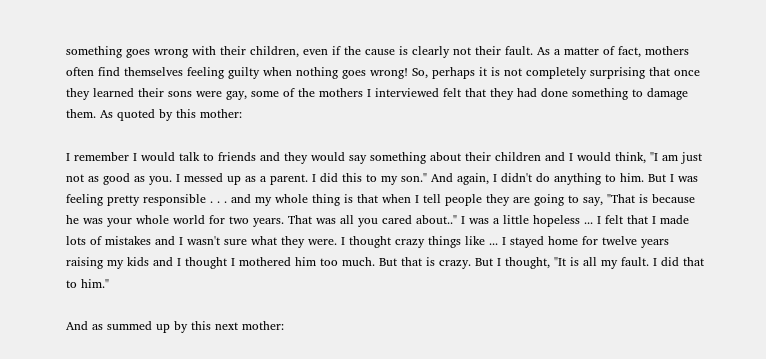something goes wrong with their children, even if the cause is clearly not their fault. As a matter of fact, mothers often find themselves feeling guilty when nothing goes wrong! So, perhaps it is not completely surprising that once they learned their sons were gay, some of the mothers I interviewed felt that they had done something to damage them. As quoted by this mother:

I remember I would talk to friends and they would say something about their children and I would think, "I am just not as good as you. I messed up as a parent. I did this to my son." And again, I didn't do anything to him. But I was feeling pretty responsible . . . and my whole thing is that when I tell people they are going to say, "That is because he was your whole world for two years. That was all you cared about.." I was a little hopeless ... I felt that I made lots of mistakes and I wasn't sure what they were. I thought crazy things like ... I stayed home for twelve years raising my kids and I thought I mothered him too much. But that is crazy. But I thought, "It is all my fault. I did that to him."

And as summed up by this next mother: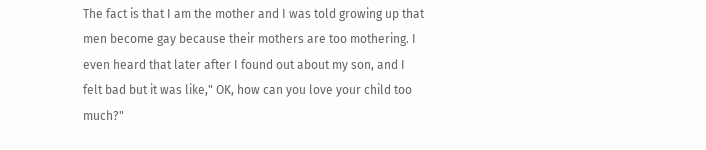The fact is that I am the mother and I was told growing up that men become gay because their mothers are too mothering. I even heard that later after I found out about my son, and I felt bad but it was like," OK, how can you love your child too much?"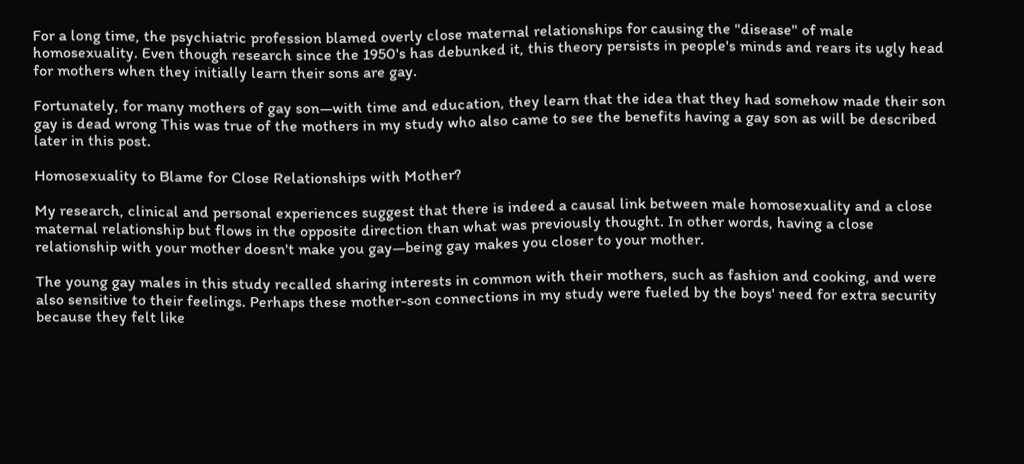For a long time, the psychiatric profession blamed overly close maternal relationships for causing the "disease" of male homosexuality. Even though research since the 1950's has debunked it, this theory persists in people's minds and rears its ugly head for mothers when they initially learn their sons are gay.

Fortunately, for many mothers of gay son—with time and education, they learn that the idea that they had somehow made their son gay is dead wrong This was true of the mothers in my study who also came to see the benefits having a gay son as will be described later in this post.

Homosexuality to Blame for Close Relationships with Mother?

My research, clinical and personal experiences suggest that there is indeed a causal link between male homosexuality and a close maternal relationship but flows in the opposite direction than what was previously thought. In other words, having a close relationship with your mother doesn't make you gay—being gay makes you closer to your mother.

The young gay males in this study recalled sharing interests in common with their mothers, such as fashion and cooking, and were also sensitive to their feelings. Perhaps these mother-son connections in my study were fueled by the boys' need for extra security because they felt like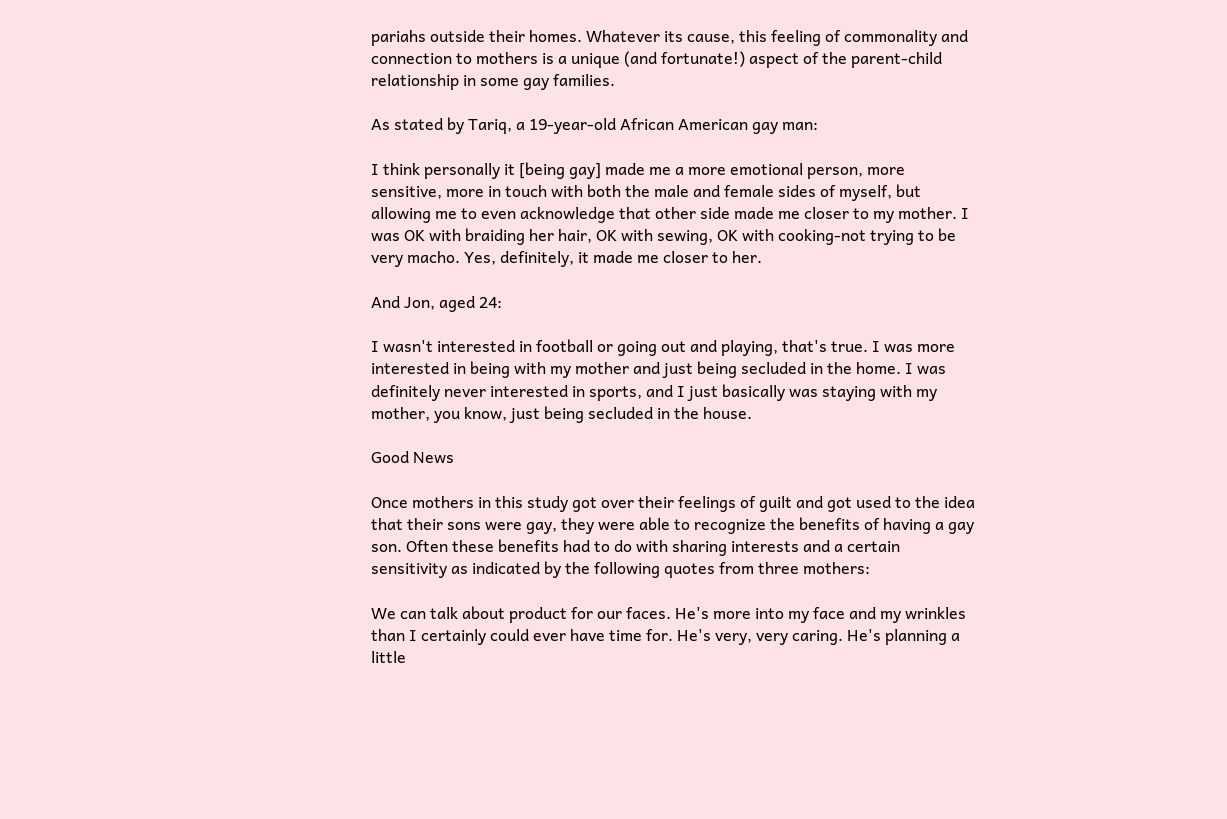pariahs outside their homes. Whatever its cause, this feeling of commonality and connection to mothers is a unique (and fortunate!) aspect of the parent-child relationship in some gay families.

As stated by Tariq, a 19-year-old African American gay man:

I think personally it [being gay] made me a more emotional person, more sensitive, more in touch with both the male and female sides of myself, but allowing me to even acknowledge that other side made me closer to my mother. I was OK with braiding her hair, OK with sewing, OK with cooking-not trying to be very macho. Yes, definitely, it made me closer to her.

And Jon, aged 24:

I wasn't interested in football or going out and playing, that's true. I was more interested in being with my mother and just being secluded in the home. I was definitely never interested in sports, and I just basically was staying with my mother, you know, just being secluded in the house.

Good News

Once mothers in this study got over their feelings of guilt and got used to the idea that their sons were gay, they were able to recognize the benefits of having a gay son. Often these benefits had to do with sharing interests and a certain sensitivity as indicated by the following quotes from three mothers:

We can talk about product for our faces. He's more into my face and my wrinkles than I certainly could ever have time for. He's very, very caring. He's planning a little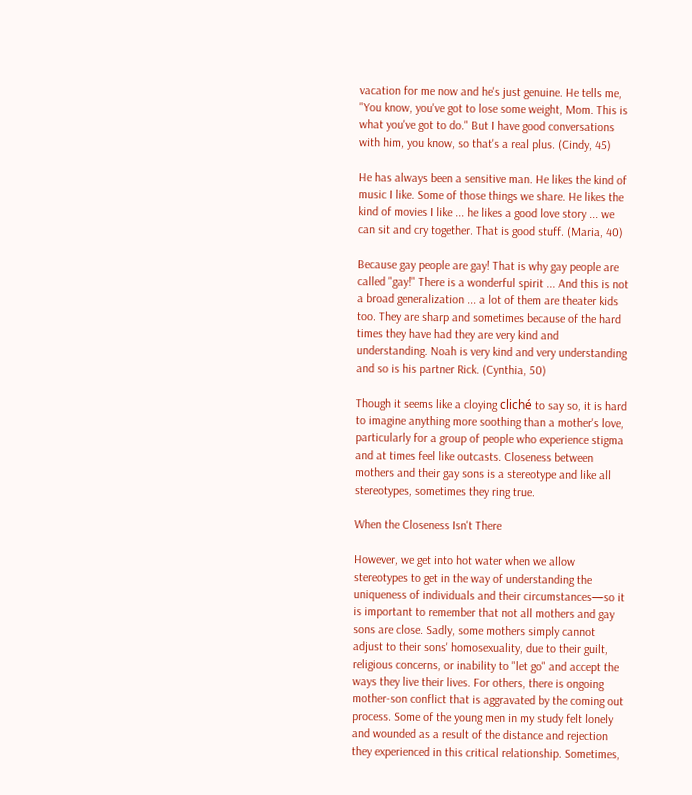vacation for me now and he's just genuine. He tells me, "You know, you've got to lose some weight, Mom. This is what you've got to do." But I have good conversations with him, you know, so that's a real plus. (Cindy, 45)

He has always been a sensitive man. He likes the kind of music I like. Some of those things we share. He likes the kind of movies I like ... he likes a good love story ... we can sit and cry together. That is good stuff. (Maria, 40)

Because gay people are gay! That is why gay people are called "gay!" There is a wonderful spirit ... And this is not a broad generalization ... a lot of them are theater kids too. They are sharp and sometimes because of the hard times they have had they are very kind and understanding. Noah is very kind and very understanding and so is his partner Rick. (Cynthia, 50)

Though it seems like a cloying cliché to say so, it is hard to imagine anything more soothing than a mother's love, particularly for a group of people who experience stigma and at times feel like outcasts. Closeness between mothers and their gay sons is a stereotype and like all stereotypes, sometimes they ring true.

When the Closeness Isn't There

However, we get into hot water when we allow stereotypes to get in the way of understanding the uniqueness of individuals and their circumstances—so it is important to remember that not all mothers and gay sons are close. Sadly, some mothers simply cannot adjust to their sons' homosexuality, due to their guilt, religious concerns, or inability to "let go" and accept the ways they live their lives. For others, there is ongoing mother-son conflict that is aggravated by the coming out process. Some of the young men in my study felt lonely and wounded as a result of the distance and rejection they experienced in this critical relationship. Sometimes,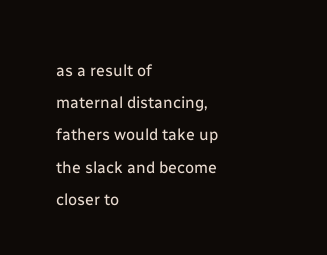as a result of maternal distancing, fathers would take up the slack and become closer to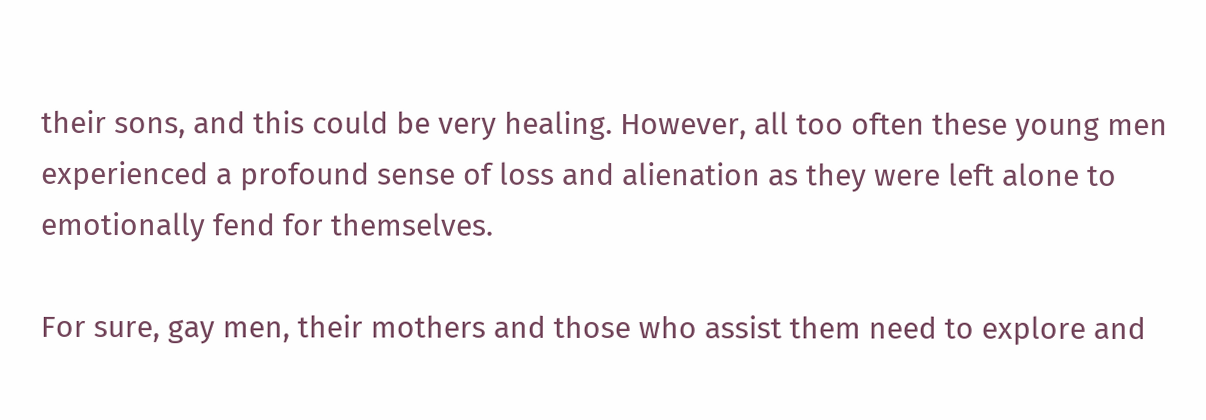their sons, and this could be very healing. However, all too often these young men experienced a profound sense of loss and alienation as they were left alone to emotionally fend for themselves.

For sure, gay men, their mothers and those who assist them need to explore and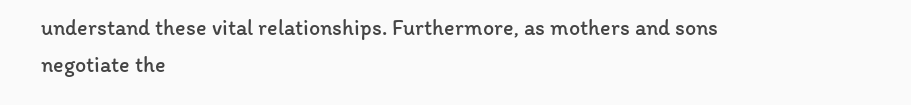understand these vital relationships. Furthermore, as mothers and sons negotiate the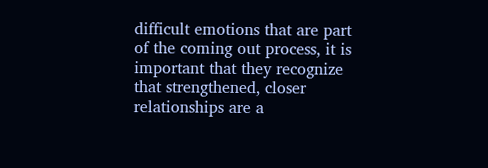difficult emotions that are part of the coming out process, it is important that they recognize that strengthened, closer relationships are a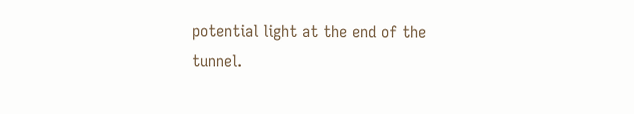potential light at the end of the tunnel.